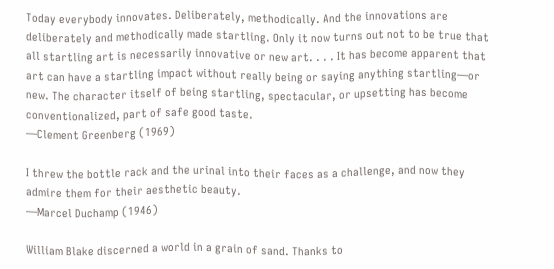Today everybody innovates. Deliberately, methodically. And the innovations are deliberately and methodically made startling. Only it now turns out not to be true that all startling art is necessarily innovative or new art. . . . It has become apparent that art can have a startling impact without really being or saying anything startling—or new. The character itself of being startling, spectacular, or upsetting has become conventionalized, part of safe good taste.
—Clement Greenberg (1969)

I threw the bottle rack and the urinal into their faces as a challenge, and now they admire them for their aesthetic beauty.
—Marcel Duchamp (1946)

William Blake discerned a world in a grain of sand. Thanks to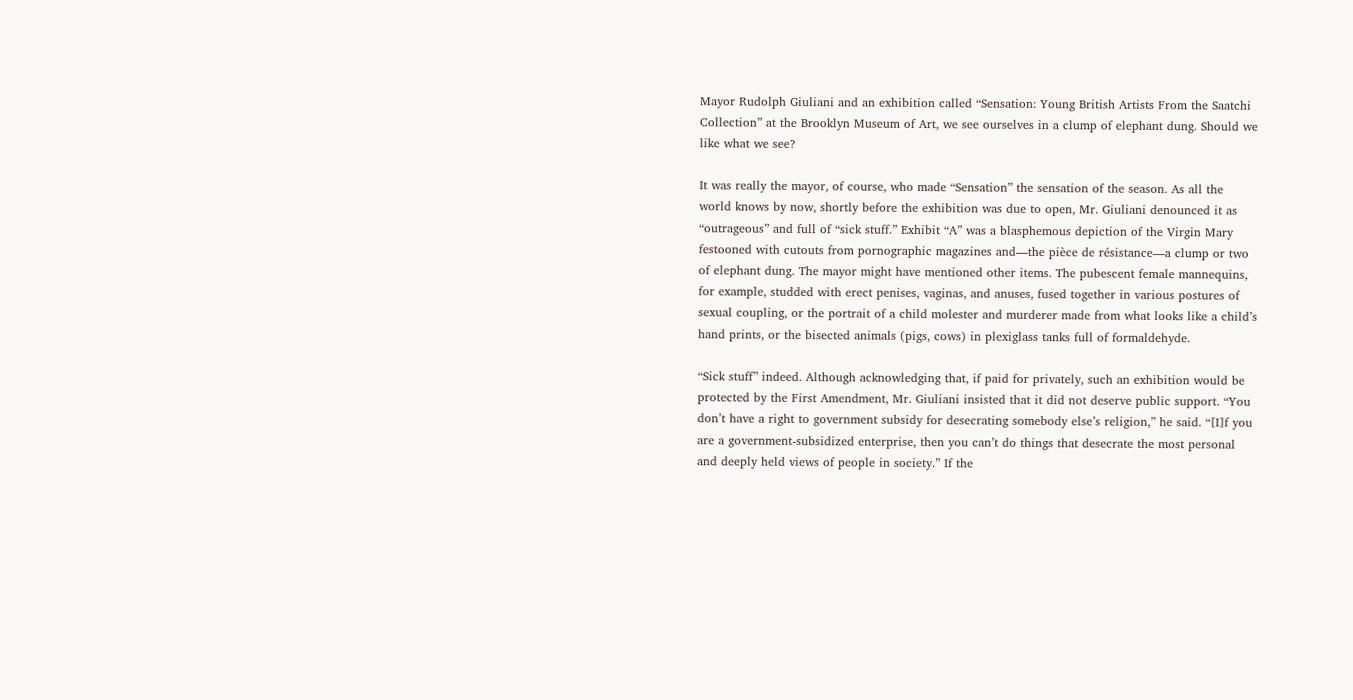Mayor Rudolph Giuliani and an exhibition called “Sensation: Young British Artists From the Saatchi Collection” at the Brooklyn Museum of Art, we see ourselves in a clump of elephant dung. Should we like what we see?

It was really the mayor, of course, who made “Sensation” the sensation of the season. As all the world knows by now, shortly before the exhibition was due to open, Mr. Giuliani denounced it as “outrageous” and full of “sick stuff.” Exhibit “A” was a blasphemous depiction of the Virgin Mary festooned with cutouts from pornographic magazines and—the pièce de résistance—a clump or two of elephant dung. The mayor might have mentioned other items. The pubescent female mannequins, for example, studded with erect penises, vaginas, and anuses, fused together in various postures of sexual coupling, or the portrait of a child molester and murderer made from what looks like a child’s hand prints, or the bisected animals (pigs, cows) in plexiglass tanks full of formaldehyde.

“Sick stuff” indeed. Although acknowledging that, if paid for privately, such an exhibition would be protected by the First Amendment, Mr. Giuliani insisted that it did not deserve public support. “You don’t have a right to government subsidy for desecrating somebody else’s religion,” he said. “[I]f you are a government-subsidized enterprise, then you can’t do things that desecrate the most personal and deeply held views of people in society.” If the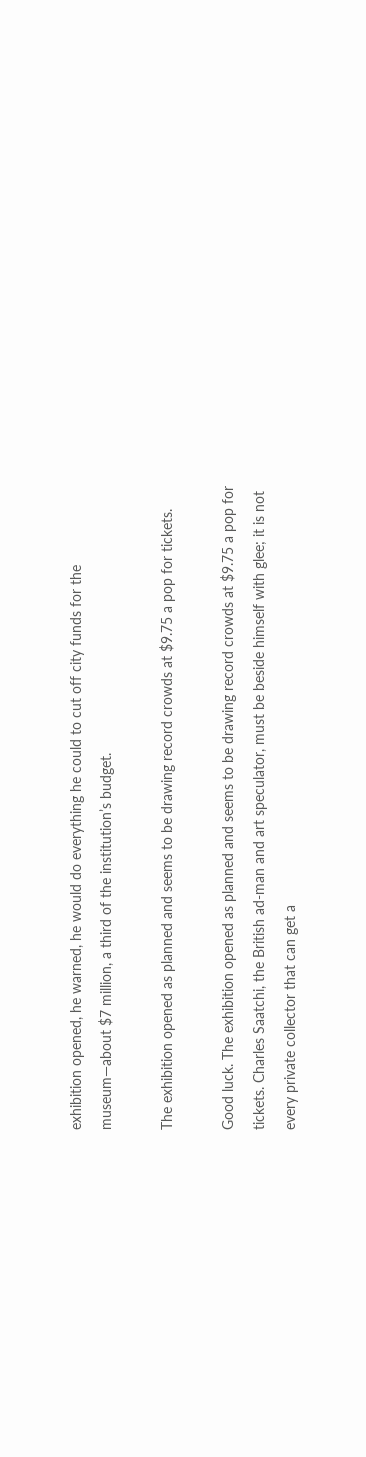exhibition opened, he warned, he would do everything he could to cut off city funds for the museum—about $7 million, a third of the institution’s budget.

The exhibition opened as planned and seems to be drawing record crowds at $9.75 a pop for tickets.

Good luck. The exhibition opened as planned and seems to be drawing record crowds at $9.75 a pop for tickets. Charles Saatchi, the British ad-man and art speculator, must be beside himself with glee; it is not every private collector that can get a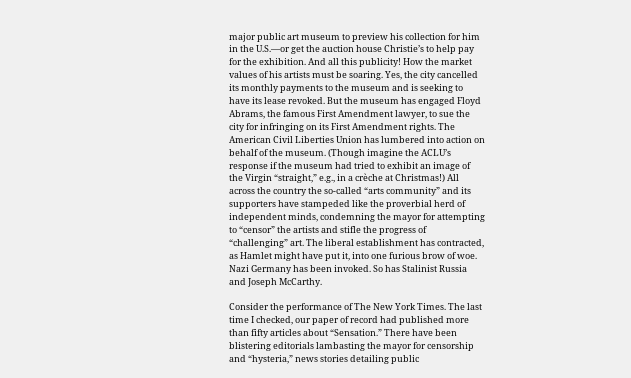major public art museum to preview his collection for him in the U.S.—or get the auction house Christie’s to help pay for the exhibition. And all this publicity! How the market values of his artists must be soaring. Yes, the city cancelled its monthly payments to the museum and is seeking to have its lease revoked. But the museum has engaged Floyd Abrams, the famous First Amendment lawyer, to sue the city for infringing on its First Amendment rights. The American Civil Liberties Union has lumbered into action on behalf of the museum. (Though imagine the ACLU’s response if the museum had tried to exhibit an image of the Virgin “straight,” e.g., in a crèche at Christmas!) All across the country the so-called “arts community” and its supporters have stampeded like the proverbial herd of independent minds, condemning the mayor for attempting to “censor” the artists and stifle the progress of “challenging” art. The liberal establishment has contracted, as Hamlet might have put it, into one furious brow of woe. Nazi Germany has been invoked. So has Stalinist Russia and Joseph McCarthy.

Consider the performance of The New York Times. The last time I checked, our paper of record had published more than fifty articles about “Sensation.” There have been blistering editorials lambasting the mayor for censorship and “hysteria,” news stories detailing public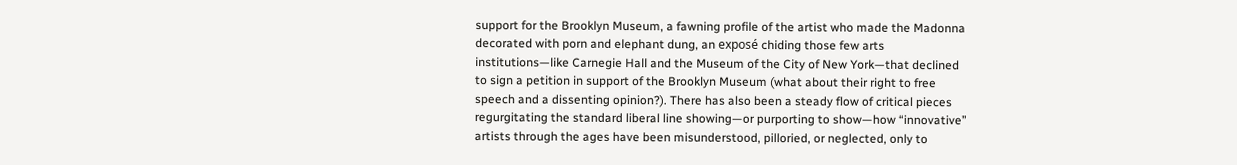support for the Brooklyn Museum, a fawning profile of the artist who made the Madonna decorated with porn and elephant dung, an exposé chiding those few arts institutions—like Carnegie Hall and the Museum of the City of New York—that declined to sign a petition in support of the Brooklyn Museum (what about their right to free speech and a dissenting opinion?). There has also been a steady flow of critical pieces regurgitating the standard liberal line showing—or purporting to show—how “innovative” artists through the ages have been misunderstood, pilloried, or neglected, only to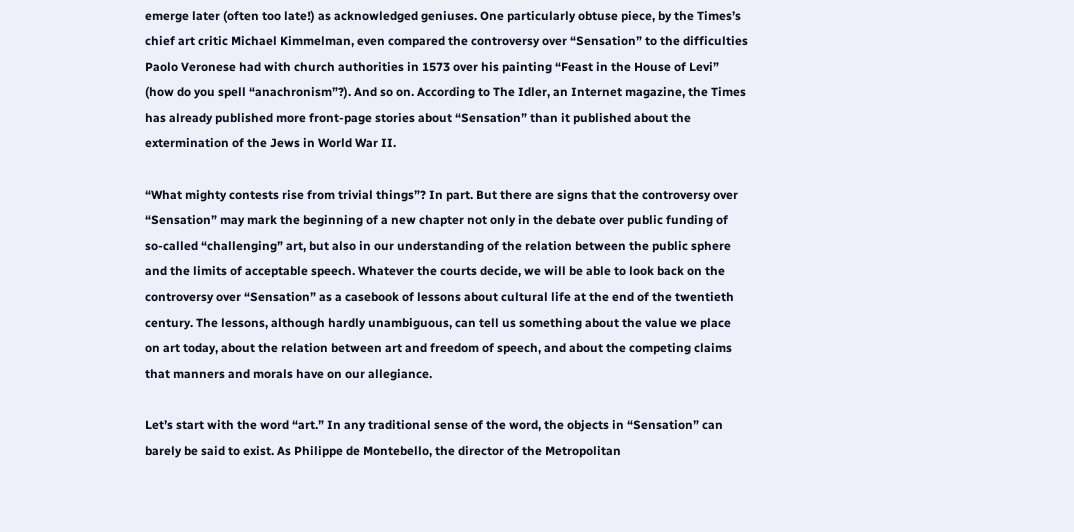emerge later (often too late!) as acknowledged geniuses. One particularly obtuse piece, by the Times’s chief art critic Michael Kimmelman, even compared the controversy over “Sensation” to the difficulties Paolo Veronese had with church authorities in 1573 over his painting “Feast in the House of Levi” (how do you spell “anachronism”?). And so on. According to The Idler, an Internet magazine, the Times has already published more front-page stories about “Sensation” than it published about the extermination of the Jews in World War II.

“What mighty contests rise from trivial things”? In part. But there are signs that the controversy over “Sensation” may mark the beginning of a new chapter not only in the debate over public funding of so-called “challenging” art, but also in our understanding of the relation between the public sphere and the limits of acceptable speech. Whatever the courts decide, we will be able to look back on the controversy over “Sensation” as a casebook of lessons about cultural life at the end of the twentieth century. The lessons, although hardly unambiguous, can tell us something about the value we place on art today, about the relation between art and freedom of speech, and about the competing claims that manners and morals have on our allegiance.

Let’s start with the word “art.” In any traditional sense of the word, the objects in “Sensation” can barely be said to exist. As Philippe de Montebello, the director of the Metropolitan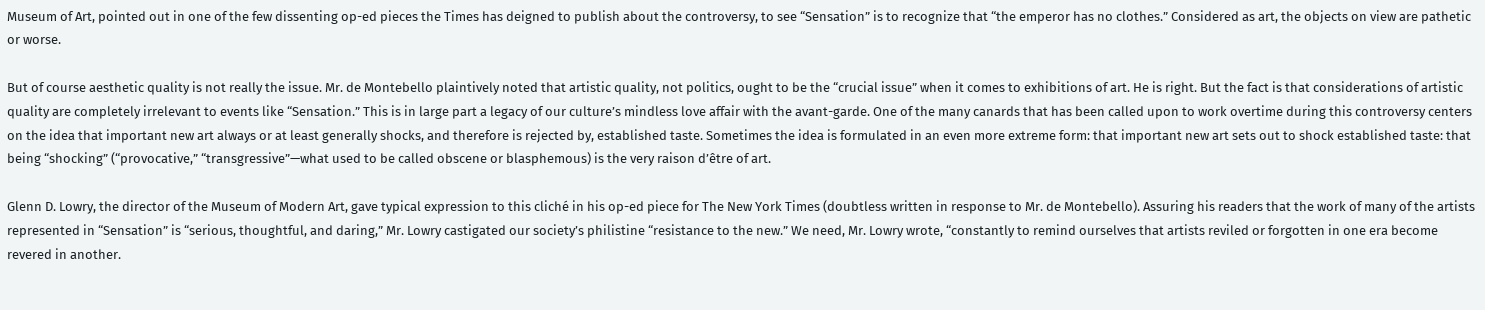Museum of Art, pointed out in one of the few dissenting op-ed pieces the Times has deigned to publish about the controversy, to see “Sensation” is to recognize that “the emperor has no clothes.” Considered as art, the objects on view are pathetic or worse.

But of course aesthetic quality is not really the issue. Mr. de Montebello plaintively noted that artistic quality, not politics, ought to be the “crucial issue” when it comes to exhibitions of art. He is right. But the fact is that considerations of artistic quality are completely irrelevant to events like “Sensation.” This is in large part a legacy of our culture’s mindless love affair with the avant-garde. One of the many canards that has been called upon to work overtime during this controversy centers on the idea that important new art always or at least generally shocks, and therefore is rejected by, established taste. Sometimes the idea is formulated in an even more extreme form: that important new art sets out to shock established taste: that being “shocking” (“provocative,” “transgressive”—what used to be called obscene or blasphemous) is the very raison d’être of art.

Glenn D. Lowry, the director of the Museum of Modern Art, gave typical expression to this cliché in his op-ed piece for The New York Times (doubtless written in response to Mr. de Montebello). Assuring his readers that the work of many of the artists represented in “Sensation” is “serious, thoughtful, and daring,” Mr. Lowry castigated our society’s philistine “resistance to the new.” We need, Mr. Lowry wrote, “constantly to remind ourselves that artists reviled or forgotten in one era become revered in another.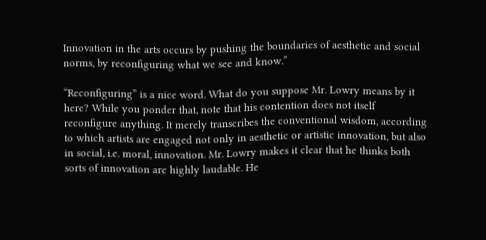Innovation in the arts occurs by pushing the boundaries of aesthetic and social norms, by reconfiguring what we see and know.”

“Reconfiguring” is a nice word. What do you suppose Mr. Lowry means by it here? While you ponder that, note that his contention does not itself reconfigure anything. It merely transcribes the conventional wisdom, according to which artists are engaged not only in aesthetic or artistic innovation, but also in social, i.e. moral, innovation. Mr. Lowry makes it clear that he thinks both sorts of innovation are highly laudable. He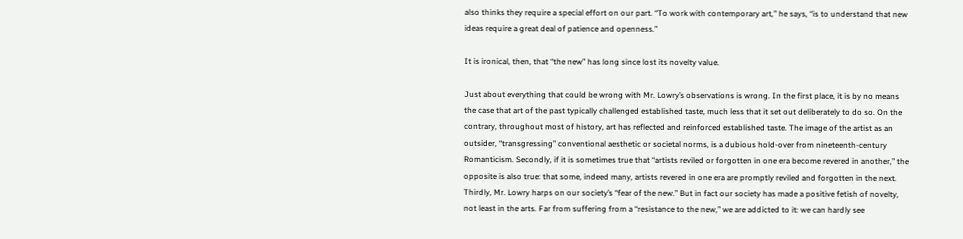also thinks they require a special effort on our part. “To work with contemporary art,” he says, “is to understand that new ideas require a great deal of patience and openness.”

It is ironical, then, that “the new” has long since lost its novelty value.

Just about everything that could be wrong with Mr. Lowry’s observations is wrong. In the first place, it is by no means the case that art of the past typically challenged established taste, much less that it set out deliberately to do so. On the contrary, throughout most of history, art has reflected and reinforced established taste. The image of the artist as an outsider, “transgressing” conventional aesthetic or societal norms, is a dubious hold-over from nineteenth-century Romanticism. Secondly, if it is sometimes true that “artists reviled or forgotten in one era become revered in another,” the opposite is also true: that some, indeed many, artists revered in one era are promptly reviled and forgotten in the next. Thirdly, Mr. Lowry harps on our society’s “fear of the new.” But in fact our society has made a positive fetish of novelty, not least in the arts. Far from suffering from a “resistance to the new,” we are addicted to it: we can hardly see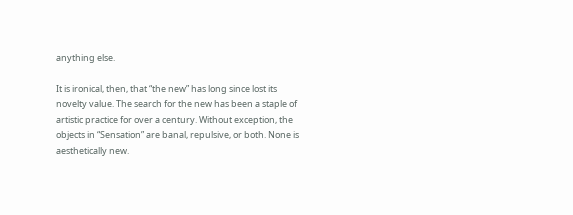anything else.

It is ironical, then, that “the new” has long since lost its novelty value. The search for the new has been a staple of artistic practice for over a century. Without exception, the objects in “Sensation” are banal, repulsive, or both. None is aesthetically new.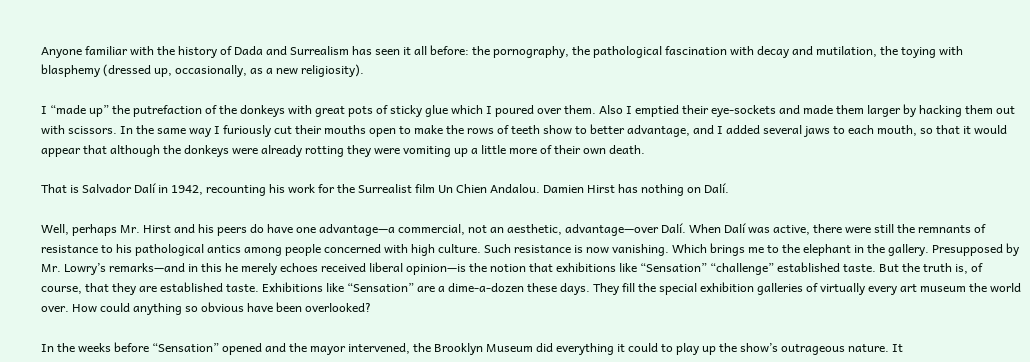Anyone familiar with the history of Dada and Surrealism has seen it all before: the pornography, the pathological fascination with decay and mutilation, the toying with blasphemy (dressed up, occasionally, as a new religiosity).

I “made up” the putrefaction of the donkeys with great pots of sticky glue which I poured over them. Also I emptied their eye-sockets and made them larger by hacking them out with scissors. In the same way I furiously cut their mouths open to make the rows of teeth show to better advantage, and I added several jaws to each mouth, so that it would appear that although the donkeys were already rotting they were vomiting up a little more of their own death.

That is Salvador Dalí in 1942, recounting his work for the Surrealist film Un Chien Andalou. Damien Hirst has nothing on Dalí.

Well, perhaps Mr. Hirst and his peers do have one advantage—a commercial, not an aesthetic, advantage—over Dalí. When Dalí was active, there were still the remnants of resistance to his pathological antics among people concerned with high culture. Such resistance is now vanishing. Which brings me to the elephant in the gallery. Presupposed by Mr. Lowry’s remarks—and in this he merely echoes received liberal opinion—is the notion that exhibitions like “Sensation” “challenge” established taste. But the truth is, of course, that they are established taste. Exhibitions like “Sensation” are a dime-a-dozen these days. They fill the special exhibition galleries of virtually every art museum the world over. How could anything so obvious have been overlooked?

In the weeks before “Sensation” opened and the mayor intervened, the Brooklyn Museum did everything it could to play up the show’s outrageous nature. It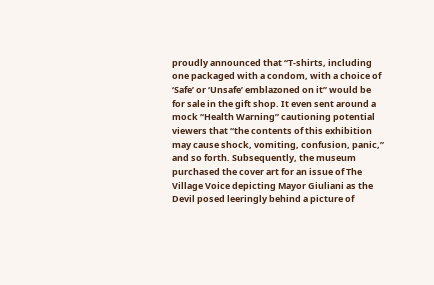proudly announced that “T-shirts, including one packaged with a condom, with a choice of ‘Safe’ or ‘Unsafe’ emblazoned on it” would be for sale in the gift shop. It even sent around a mock “Health Warning” cautioning potential viewers that “the contents of this exhibition may cause shock, vomiting, confusion, panic,” and so forth. Subsequently, the museum purchased the cover art for an issue of The Village Voice depicting Mayor Giuliani as the Devil posed leeringly behind a picture of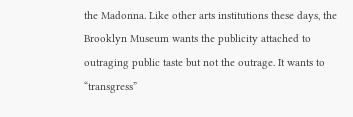the Madonna. Like other arts institutions these days, the Brooklyn Museum wants the publicity attached to outraging public taste but not the outrage. It wants to “transgress”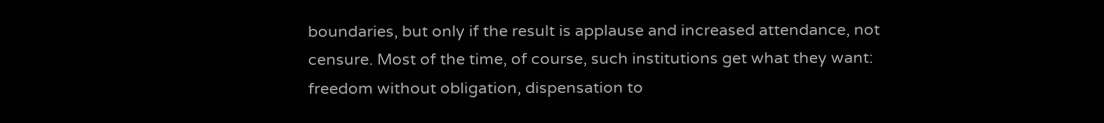boundaries, but only if the result is applause and increased attendance, not censure. Most of the time, of course, such institutions get what they want: freedom without obligation, dispensation to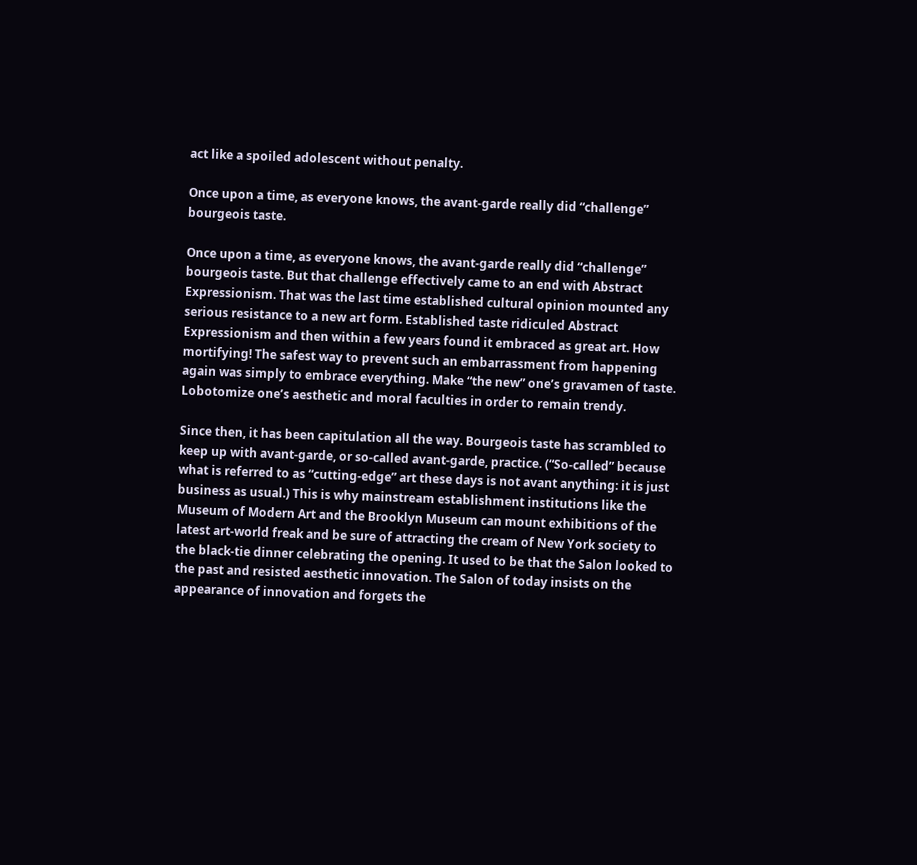act like a spoiled adolescent without penalty.

Once upon a time, as everyone knows, the avant-garde really did “challenge” bourgeois taste.

Once upon a time, as everyone knows, the avant-garde really did “challenge” bourgeois taste. But that challenge effectively came to an end with Abstract Expressionism. That was the last time established cultural opinion mounted any serious resistance to a new art form. Established taste ridiculed Abstract Expressionism and then within a few years found it embraced as great art. How mortifying! The safest way to prevent such an embarrassment from happening again was simply to embrace everything. Make “the new” one’s gravamen of taste. Lobotomize one’s aesthetic and moral faculties in order to remain trendy.

Since then, it has been capitulation all the way. Bourgeois taste has scrambled to keep up with avant-garde, or so-called avant-garde, practice. (“So-called” because what is referred to as “cutting-edge” art these days is not avant anything: it is just business as usual.) This is why mainstream establishment institutions like the Museum of Modern Art and the Brooklyn Museum can mount exhibitions of the latest art-world freak and be sure of attracting the cream of New York society to the black-tie dinner celebrating the opening. It used to be that the Salon looked to the past and resisted aesthetic innovation. The Salon of today insists on the appearance of innovation and forgets the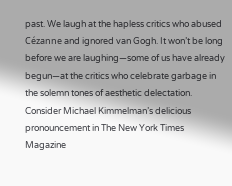past. We laugh at the hapless critics who abused Cézanne and ignored van Gogh. It won’t be long before we are laughing—some of us have already begun—at the critics who celebrate garbage in the solemn tones of aesthetic delectation. Consider Michael Kimmelman’s delicious pronouncement in The New York Times Magazine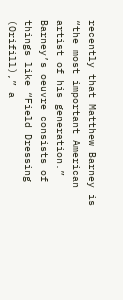recently that Matthew Barney is “the most important American artist of his generation.” Barney’s oeuvre consists of things like “Field Dressing (Orifill),” a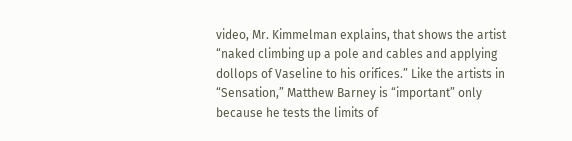video, Mr. Kimmelman explains, that shows the artist “naked climbing up a pole and cables and applying dollops of Vaseline to his orifices.” Like the artists in “Sensation,” Matthew Barney is “important” only because he tests the limits of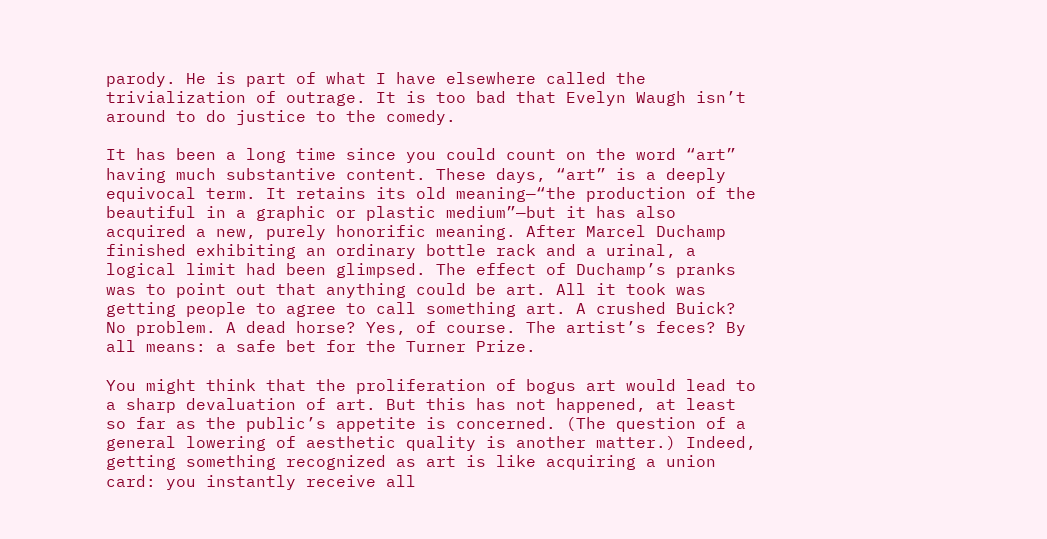parody. He is part of what I have elsewhere called the trivialization of outrage. It is too bad that Evelyn Waugh isn’t around to do justice to the comedy.

It has been a long time since you could count on the word “art” having much substantive content. These days, “art” is a deeply equivocal term. It retains its old meaning—“the production of the beautiful in a graphic or plastic medium”—but it has also acquired a new, purely honorific meaning. After Marcel Duchamp finished exhibiting an ordinary bottle rack and a urinal, a logical limit had been glimpsed. The effect of Duchamp’s pranks was to point out that anything could be art. All it took was getting people to agree to call something art. A crushed Buick? No problem. A dead horse? Yes, of course. The artist’s feces? By all means: a safe bet for the Turner Prize.

You might think that the proliferation of bogus art would lead to a sharp devaluation of art. But this has not happened, at least so far as the public’s appetite is concerned. (The question of a general lowering of aesthetic quality is another matter.) Indeed, getting something recognized as art is like acquiring a union card: you instantly receive all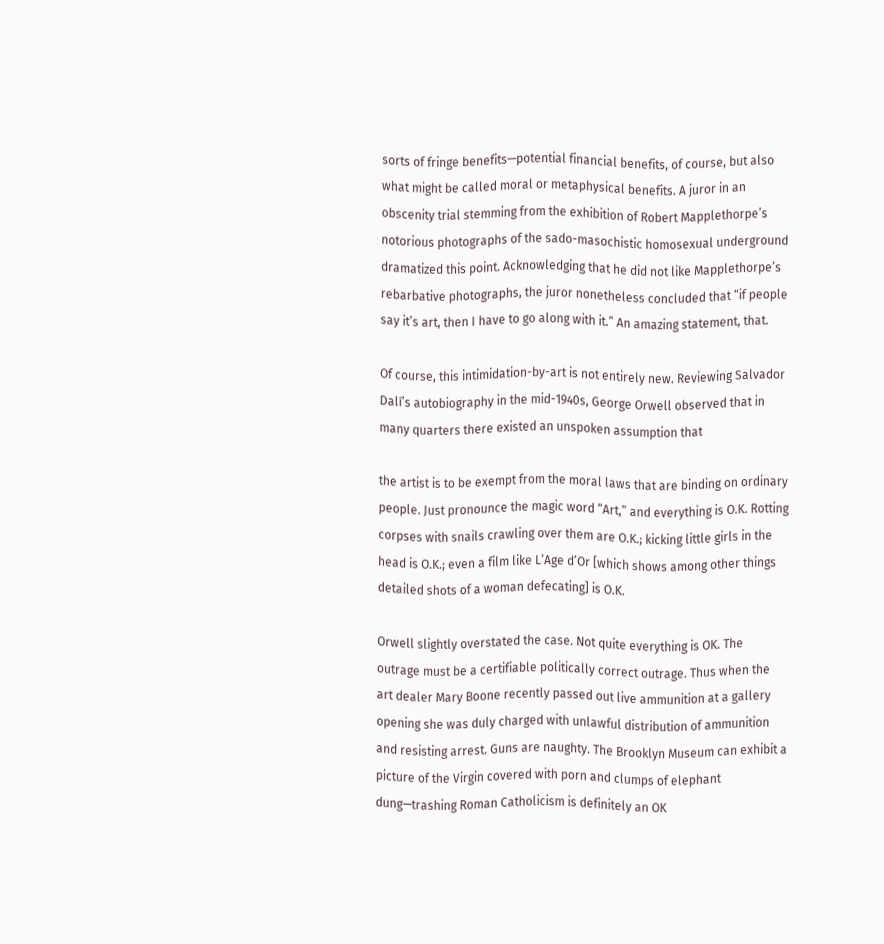sorts of fringe benefits—potential financial benefits, of course, but also what might be called moral or metaphysical benefits. A juror in an obscenity trial stemming from the exhibition of Robert Mapplethorpe’s notorious photographs of the sado-masochistic homosexual underground dramatized this point. Acknowledging that he did not like Mapplethorpe’s rebarbative photographs, the juror nonetheless concluded that “if people say it’s art, then I have to go along with it.” An amazing statement, that.

Of course, this intimidation-by-art is not entirely new. Reviewing Salvador Dalí’s autobiography in the mid-1940s, George Orwell observed that in many quarters there existed an unspoken assumption that

the artist is to be exempt from the moral laws that are binding on ordinary people. Just pronounce the magic word “Art,” and everything is O.K. Rotting corpses with snails crawling over them are O.K.; kicking little girls in the head is O.K.; even a film like L’Age d’Or [which shows among other things detailed shots of a woman defecating] is O.K.

Orwell slightly overstated the case. Not quite everything is OK. The outrage must be a certifiable politically correct outrage. Thus when the art dealer Mary Boone recently passed out live ammunition at a gallery opening she was duly charged with unlawful distribution of ammunition and resisting arrest. Guns are naughty. The Brooklyn Museum can exhibit a picture of the Virgin covered with porn and clumps of elephant dung—trashing Roman Catholicism is definitely an OK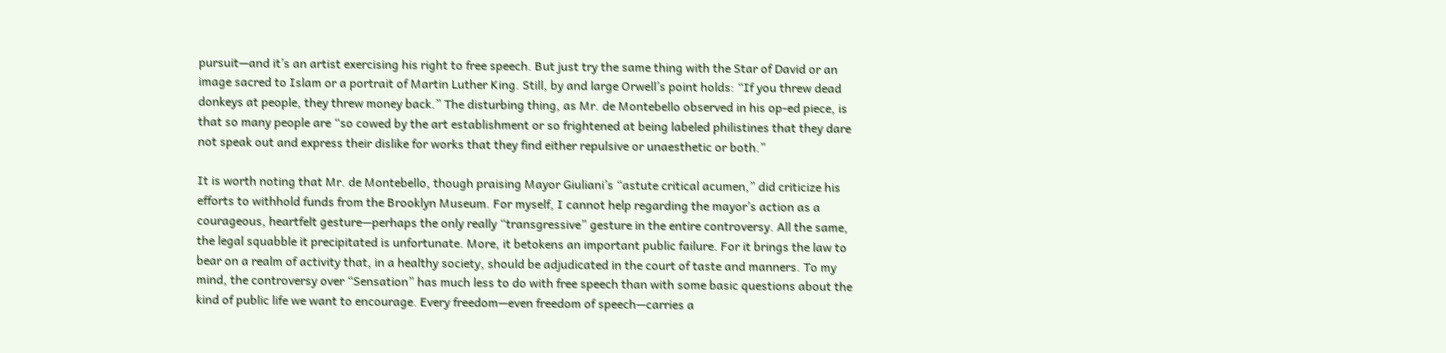pursuit—and it’s an artist exercising his right to free speech. But just try the same thing with the Star of David or an image sacred to Islam or a portrait of Martin Luther King. Still, by and large Orwell’s point holds: “If you threw dead donkeys at people, they threw money back.” The disturbing thing, as Mr. de Montebello observed in his op-ed piece, is that so many people are “so cowed by the art establishment or so frightened at being labeled philistines that they dare not speak out and express their dislike for works that they find either repulsive or unaesthetic or both.”

It is worth noting that Mr. de Montebello, though praising Mayor Giuliani’s “astute critical acumen,” did criticize his efforts to withhold funds from the Brooklyn Museum. For myself, I cannot help regarding the mayor’s action as a courageous, heartfelt gesture—perhaps the only really “transgressive” gesture in the entire controversy. All the same, the legal squabble it precipitated is unfortunate. More, it betokens an important public failure. For it brings the law to bear on a realm of activity that, in a healthy society, should be adjudicated in the court of taste and manners. To my mind, the controversy over “Sensation” has much less to do with free speech than with some basic questions about the kind of public life we want to encourage. Every freedom—even freedom of speech—carries a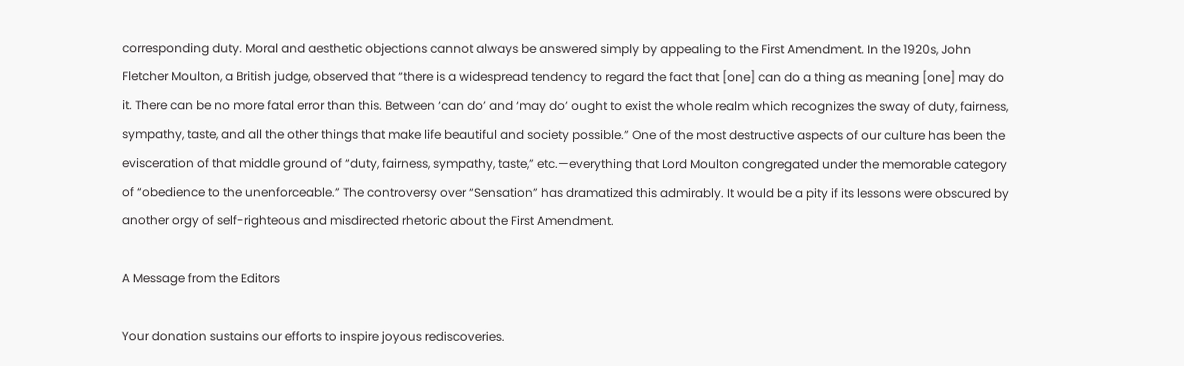corresponding duty. Moral and aesthetic objections cannot always be answered simply by appealing to the First Amendment. In the 1920s, John Fletcher Moulton, a British judge, observed that “there is a widespread tendency to regard the fact that [one] can do a thing as meaning [one] may do it. There can be no more fatal error than this. Between ‘can do’ and ‘may do’ ought to exist the whole realm which recognizes the sway of duty, fairness, sympathy, taste, and all the other things that make life beautiful and society possible.” One of the most destructive aspects of our culture has been the evisceration of that middle ground of “duty, fairness, sympathy, taste,” etc.—everything that Lord Moulton congregated under the memorable category of “obedience to the unenforceable.” The controversy over “Sensation” has dramatized this admirably. It would be a pity if its lessons were obscured by another orgy of self-righteous and misdirected rhetoric about the First Amendment.

A Message from the Editors

Your donation sustains our efforts to inspire joyous rediscoveries.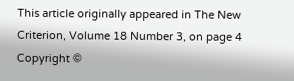This article originally appeared in The New Criterion, Volume 18 Number 3, on page 4
Copyright ©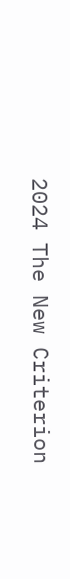2024 The New Criterion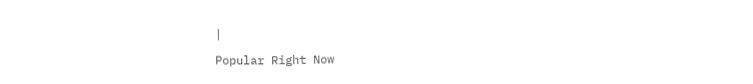|

Popular Right Now